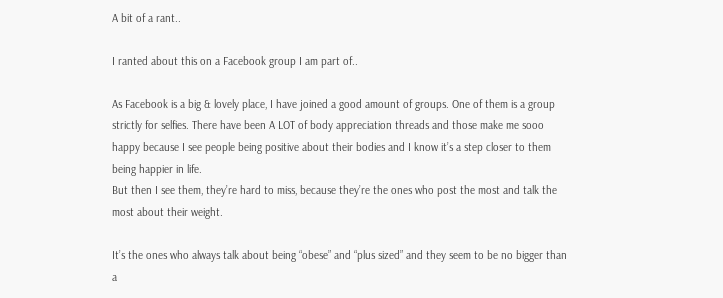A bit of a rant..

I ranted about this on a Facebook group I am part of..

As Facebook is a big & lovely place, I have joined a good amount of groups. One of them is a group strictly for selfies. There have been A LOT of body appreciation threads and those make me sooo happy because I see people being positive about their bodies and I know it’s a step closer to them being happier in life.
But then I see them, they’re hard to miss, because they’re the ones who post the most and talk the most about their weight.

It’s the ones who always talk about being “obese” and “plus sized” and they seem to be no bigger than a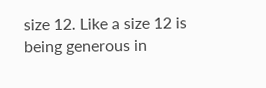size 12. Like a size 12 is being generous in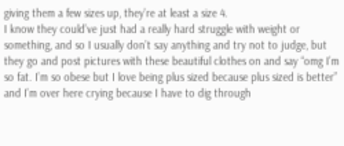giving them a few sizes up, they’re at least a size 4.
I know they could’ve just had a really hard struggle with weight or something, and so I usually don’t say anything and try not to judge, but they go and post pictures with these beautiful clothes on and say “omg I’m so fat. I’m so obese but I love being plus sized because plus sized is better” and I’m over here crying because I have to dig through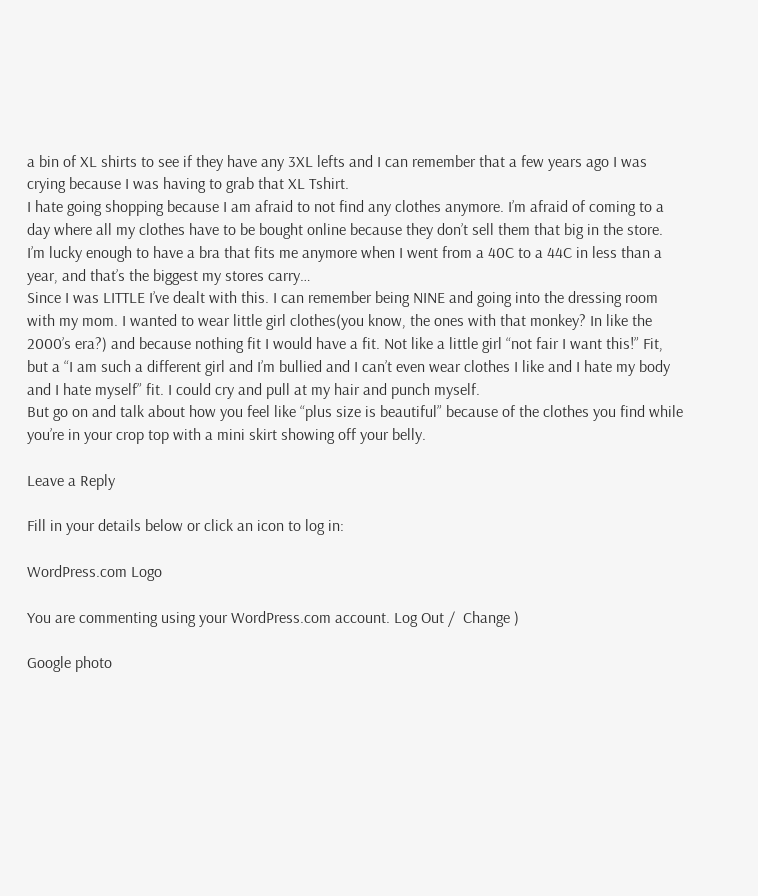a bin of XL shirts to see if they have any 3XL lefts and I can remember that a few years ago I was crying because I was having to grab that XL Tshirt.
I hate going shopping because I am afraid to not find any clothes anymore. I’m afraid of coming to a day where all my clothes have to be bought online because they don’t sell them that big in the store. I’m lucky enough to have a bra that fits me anymore when I went from a 40C to a 44C in less than a year, and that’s the biggest my stores carry…
Since I was LITTLE I’ve dealt with this. I can remember being NINE and going into the dressing room with my mom. I wanted to wear little girl clothes(you know, the ones with that monkey? In like the 2000’s era?) and because nothing fit I would have a fit. Not like a little girl “not fair I want this!” Fit, but a “I am such a different girl and I’m bullied and I can’t even wear clothes I like and I hate my body and I hate myself” fit. I could cry and pull at my hair and punch myself.
But go on and talk about how you feel like “plus size is beautiful” because of the clothes you find while you’re in your crop top with a mini skirt showing off your belly.

Leave a Reply

Fill in your details below or click an icon to log in:

WordPress.com Logo

You are commenting using your WordPress.com account. Log Out /  Change )

Google photo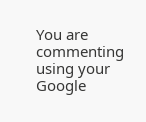You are commenting using your Google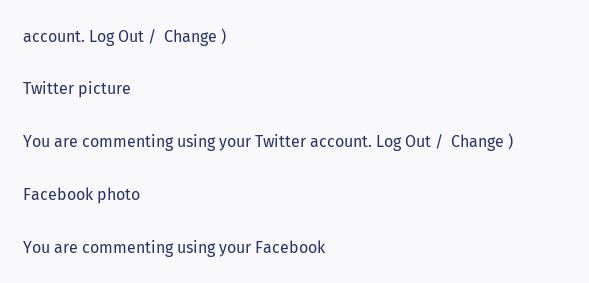account. Log Out /  Change )

Twitter picture

You are commenting using your Twitter account. Log Out /  Change )

Facebook photo

You are commenting using your Facebook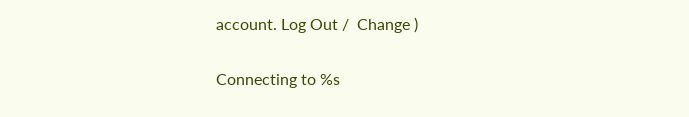account. Log Out /  Change )

Connecting to %s